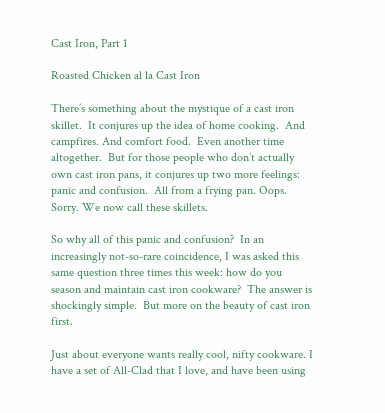Cast Iron, Part 1

Roasted Chicken al la Cast Iron

There’s something about the mystique of a cast iron skillet.  It conjures up the idea of home cooking.  And campfires. And comfort food.  Even another time altogether.  But for those people who don’t actually own cast iron pans, it conjures up two more feelings:  panic and confusion.  All from a frying pan. Oops.  Sorry. We now call these skillets.

So why all of this panic and confusion?  In an increasingly not-so-rare coincidence, I was asked this same question three times this week: how do you season and maintain cast iron cookware?  The answer is shockingly simple.  But more on the beauty of cast iron first.

Just about everyone wants really cool, nifty cookware. I have a set of All-Clad that I love, and have been using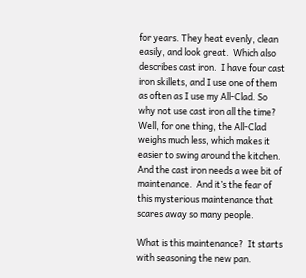for years. They heat evenly, clean easily, and look great.  Which also describes cast iron.  I have four cast iron skillets, and I use one of them as often as I use my All-Clad. So why not use cast iron all the time?  Well, for one thing, the All-Clad weighs much less, which makes it easier to swing around the kitchen.  And the cast iron needs a wee bit of maintenance.  And it’s the fear of this mysterious maintenance that scares away so many people.

What is this maintenance?  It starts with seasoning the new pan.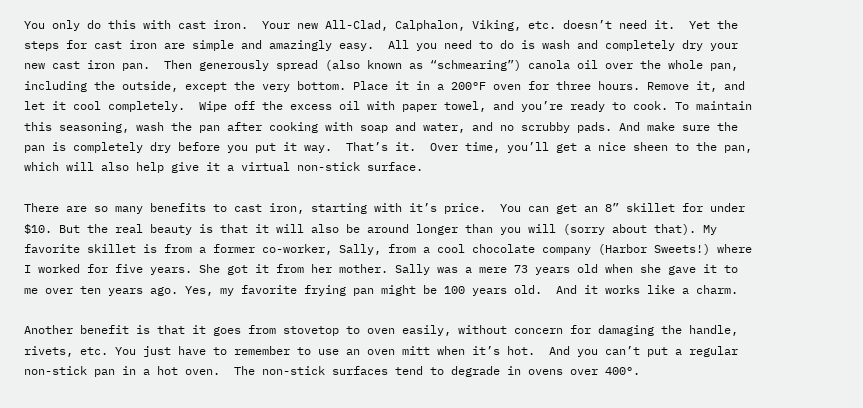You only do this with cast iron.  Your new All-Clad, Calphalon, Viking, etc. doesn’t need it.  Yet the steps for cast iron are simple and amazingly easy.  All you need to do is wash and completely dry your new cast iron pan.  Then generously spread (also known as “schmearing”) canola oil over the whole pan, including the outside, except the very bottom. Place it in a 200°F oven for three hours. Remove it, and let it cool completely.  Wipe off the excess oil with paper towel, and you’re ready to cook. To maintain this seasoning, wash the pan after cooking with soap and water, and no scrubby pads. And make sure the pan is completely dry before you put it way.  That’s it.  Over time, you’ll get a nice sheen to the pan, which will also help give it a virtual non-stick surface.

There are so many benefits to cast iron, starting with it’s price.  You can get an 8” skillet for under $10. But the real beauty is that it will also be around longer than you will (sorry about that). My favorite skillet is from a former co-worker, Sally, from a cool chocolate company (Harbor Sweets!) where I worked for five years. She got it from her mother. Sally was a mere 73 years old when she gave it to me over ten years ago. Yes, my favorite frying pan might be 100 years old.  And it works like a charm.

Another benefit is that it goes from stovetop to oven easily, without concern for damaging the handle, rivets, etc. You just have to remember to use an oven mitt when it’s hot.  And you can’t put a regular non-stick pan in a hot oven.  The non-stick surfaces tend to degrade in ovens over 400°.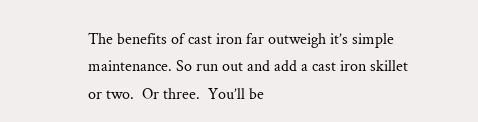The benefits of cast iron far outweigh it’s simple maintenance. So run out and add a cast iron skillet or two.  Or three.  You’ll be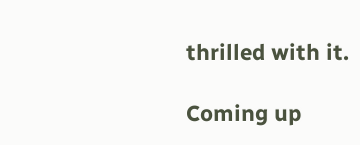thrilled with it.

Coming up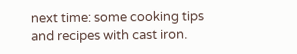next time: some cooking tips and recipes with cast iron.